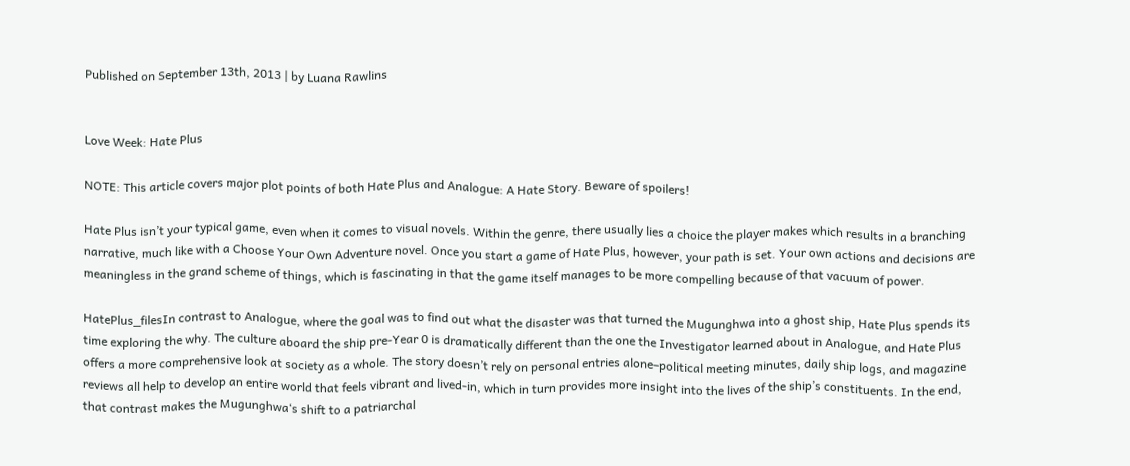Published on September 13th, 2013 | by Luana Rawlins


Love Week: Hate Plus

NOTE: This article covers major plot points of both Hate Plus and Analogue: A Hate Story. Beware of spoilers!

Hate Plus isn’t your typical game, even when it comes to visual novels. Within the genre, there usually lies a choice the player makes which results in a branching narrative, much like with a Choose Your Own Adventure novel. Once you start a game of Hate Plus, however, your path is set. Your own actions and decisions are meaningless in the grand scheme of things, which is fascinating in that the game itself manages to be more compelling because of that vacuum of power.

HatePlus_filesIn contrast to Analogue, where the goal was to find out what the disaster was that turned the Mugunghwa into a ghost ship, Hate Plus spends its time exploring the why. The culture aboard the ship pre-Year 0 is dramatically different than the one the Investigator learned about in Analogue, and Hate Plus offers a more comprehensive look at society as a whole. The story doesn’t rely on personal entries alone–political meeting minutes, daily ship logs, and magazine reviews all help to develop an entire world that feels vibrant and lived-in, which in turn provides more insight into the lives of the ship’s constituents. In the end, that contrast makes the Mugunghwa‘s shift to a patriarchal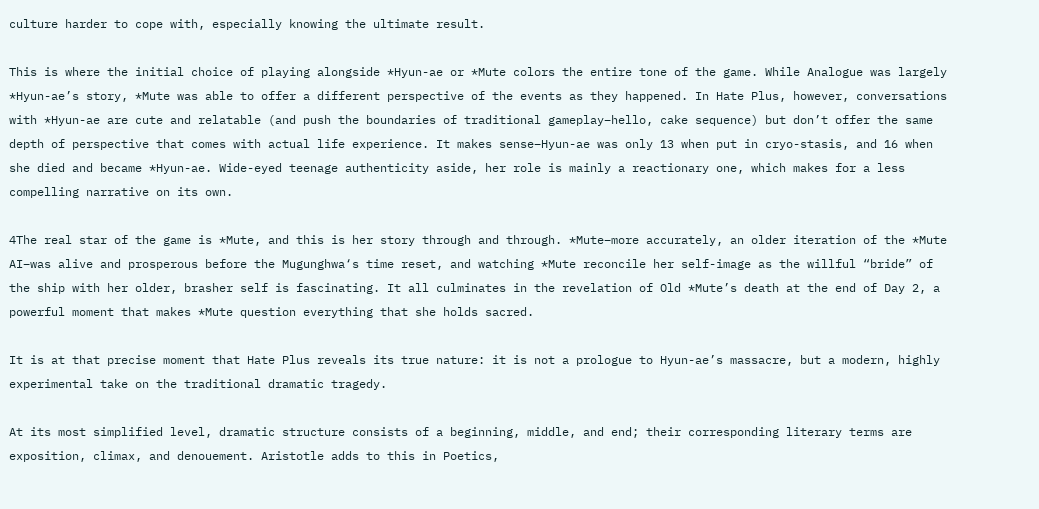culture harder to cope with, especially knowing the ultimate result.

This is where the initial choice of playing alongside *Hyun-ae or *Mute colors the entire tone of the game. While Analogue was largely *Hyun-ae’s story, *Mute was able to offer a different perspective of the events as they happened. In Hate Plus, however, conversations with *Hyun-ae are cute and relatable (and push the boundaries of traditional gameplay–hello, cake sequence) but don’t offer the same depth of perspective that comes with actual life experience. It makes sense–Hyun-ae was only 13 when put in cryo-stasis, and 16 when she died and became *Hyun-ae. Wide-eyed teenage authenticity aside, her role is mainly a reactionary one, which makes for a less compelling narrative on its own.

4The real star of the game is *Mute, and this is her story through and through. *Mute–more accurately, an older iteration of the *Mute AI–was alive and prosperous before the Mugunghwa‘s time reset, and watching *Mute reconcile her self-image as the willful “bride” of the ship with her older, brasher self is fascinating. It all culminates in the revelation of Old *Mute’s death at the end of Day 2, a powerful moment that makes *Mute question everything that she holds sacred.

It is at that precise moment that Hate Plus reveals its true nature: it is not a prologue to Hyun-ae’s massacre, but a modern, highly experimental take on the traditional dramatic tragedy.

At its most simplified level, dramatic structure consists of a beginning, middle, and end; their corresponding literary terms are exposition, climax, and denouement. Aristotle adds to this in Poetics,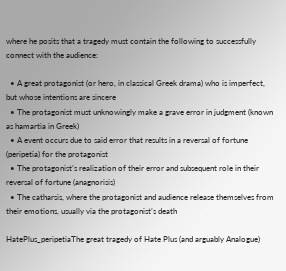where he posits that a tragedy must contain the following to successfully connect with the audience:

  • A great protagonist (or hero, in classical Greek drama) who is imperfect, but whose intentions are sincere
  • The protagonist must unknowingly make a grave error in judgment (known as hamartia in Greek)
  • A event occurs due to said error that results in a reversal of fortune (peripetia) for the protagonist
  • The protagonist’s realization of their error and subsequent role in their reversal of fortune (anagnorisis)
  • The catharsis, where the protagonist and audience release themselves from their emotions, usually via the protagonist’s death

HatePlus_peripetiaThe great tragedy of Hate Plus (and arguably Analogue)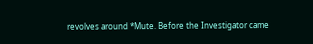revolves around *Mute. Before the Investigator came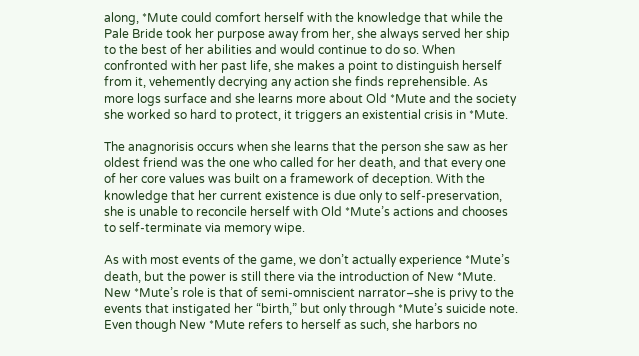along, *Mute could comfort herself with the knowledge that while the Pale Bride took her purpose away from her, she always served her ship to the best of her abilities and would continue to do so. When confronted with her past life, she makes a point to distinguish herself from it, vehemently decrying any action she finds reprehensible. As more logs surface and she learns more about Old *Mute and the society she worked so hard to protect, it triggers an existential crisis in *Mute.

The anagnorisis occurs when she learns that the person she saw as her oldest friend was the one who called for her death, and that every one of her core values was built on a framework of deception. With the knowledge that her current existence is due only to self-preservation, she is unable to reconcile herself with Old *Mute’s actions and chooses to self-terminate via memory wipe.

As with most events of the game, we don’t actually experience *Mute’s death, but the power is still there via the introduction of New *Mute. New *Mute’s role is that of semi-omniscient narrator–she is privy to the events that instigated her “birth,” but only through *Mute’s suicide note. Even though New *Mute refers to herself as such, she harbors no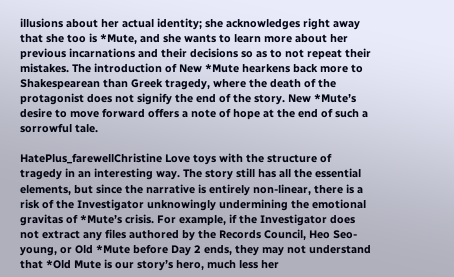illusions about her actual identity; she acknowledges right away that she too is *Mute, and she wants to learn more about her previous incarnations and their decisions so as to not repeat their mistakes. The introduction of New *Mute hearkens back more to Shakespearean than Greek tragedy, where the death of the protagonist does not signify the end of the story. New *Mute’s desire to move forward offers a note of hope at the end of such a sorrowful tale.

HatePlus_farewellChristine Love toys with the structure of tragedy in an interesting way. The story still has all the essential elements, but since the narrative is entirely non-linear, there is a risk of the Investigator unknowingly undermining the emotional gravitas of *Mute’s crisis. For example, if the Investigator does not extract any files authored by the Records Council, Heo Seo-young, or Old *Mute before Day 2 ends, they may not understand that *Old Mute is our story’s hero, much less her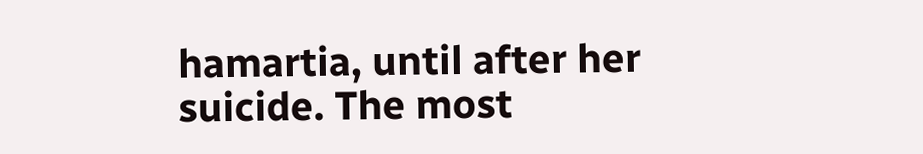hamartia, until after her suicide. The most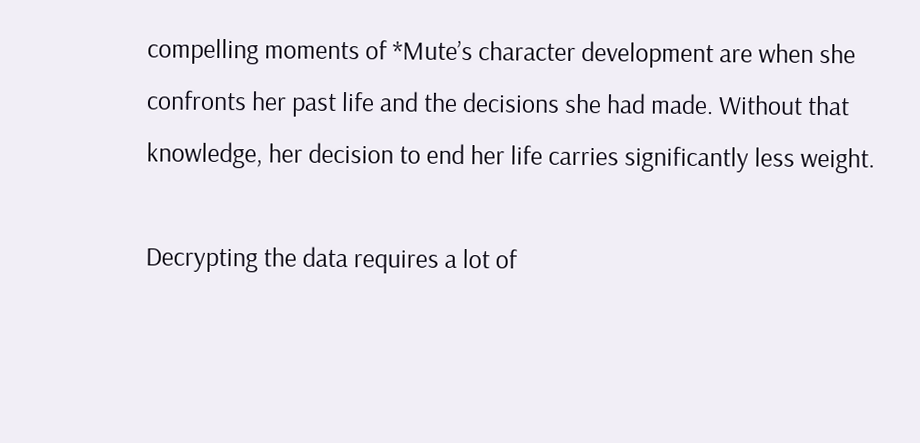compelling moments of *Mute’s character development are when she confronts her past life and the decisions she had made. Without that knowledge, her decision to end her life carries significantly less weight.

Decrypting the data requires a lot of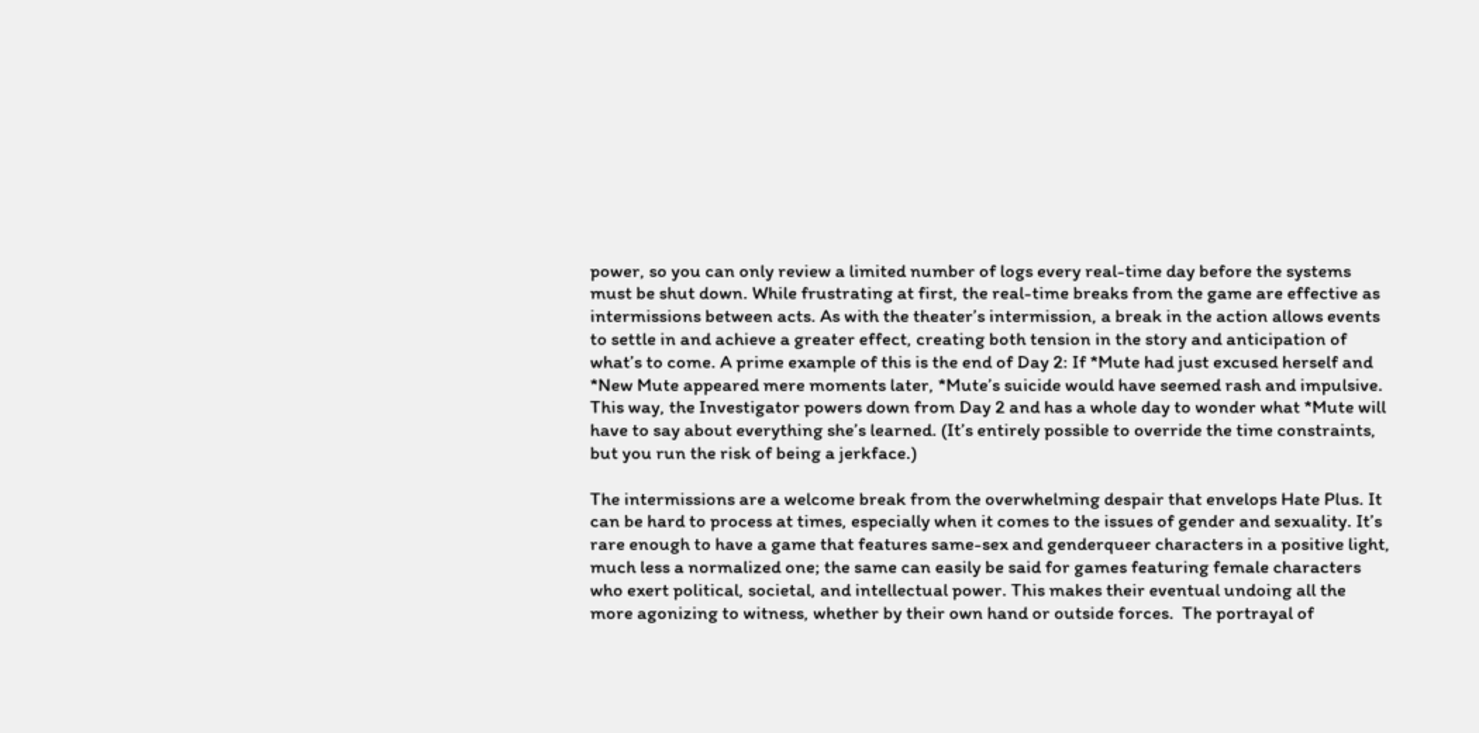power, so you can only review a limited number of logs every real-time day before the systems must be shut down. While frustrating at first, the real-time breaks from the game are effective as intermissions between acts. As with the theater’s intermission, a break in the action allows events to settle in and achieve a greater effect, creating both tension in the story and anticipation of what’s to come. A prime example of this is the end of Day 2: If *Mute had just excused herself and *New Mute appeared mere moments later, *Mute’s suicide would have seemed rash and impulsive. This way, the Investigator powers down from Day 2 and has a whole day to wonder what *Mute will have to say about everything she’s learned. (It’s entirely possible to override the time constraints, but you run the risk of being a jerkface.)

The intermissions are a welcome break from the overwhelming despair that envelops Hate Plus. It can be hard to process at times, especially when it comes to the issues of gender and sexuality. It’s rare enough to have a game that features same-sex and genderqueer characters in a positive light, much less a normalized one; the same can easily be said for games featuring female characters who exert political, societal, and intellectual power. This makes their eventual undoing all the more agonizing to witness, whether by their own hand or outside forces.  The portrayal of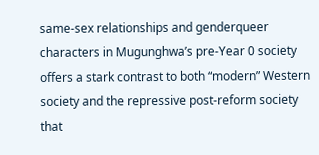same-sex relationships and genderqueer characters in Mugunghwa’s pre-Year 0 society offers a stark contrast to both “modern” Western society and the repressive post-reform society that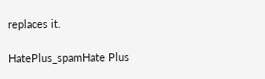replaces it.

HatePlus_spamHate Plus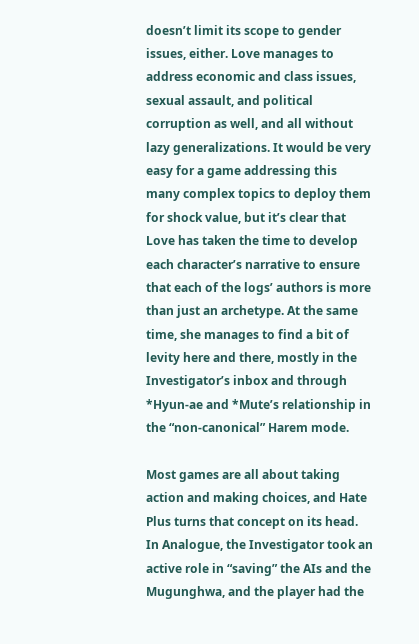doesn’t limit its scope to gender issues, either. Love manages to address economic and class issues, sexual assault, and political corruption as well, and all without lazy generalizations. It would be very easy for a game addressing this many complex topics to deploy them for shock value, but it’s clear that Love has taken the time to develop each character’s narrative to ensure that each of the logs’ authors is more than just an archetype. At the same time, she manages to find a bit of levity here and there, mostly in the Investigator’s inbox and through *Hyun-ae and *Mute’s relationship in the “non-canonical” Harem mode.

Most games are all about taking action and making choices, and Hate Plus turns that concept on its head. In Analogue, the Investigator took an active role in “saving” the AIs and the Mugunghwa, and the player had the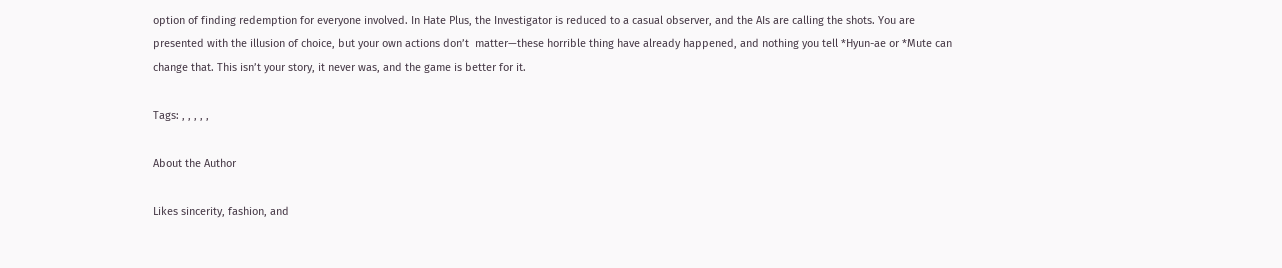option of finding redemption for everyone involved. In Hate Plus, the Investigator is reduced to a casual observer, and the AIs are calling the shots. You are presented with the illusion of choice, but your own actions don’t  matter—these horrible thing have already happened, and nothing you tell *Hyun-ae or *Mute can change that. This isn’t your story, it never was, and the game is better for it.

Tags: , , , , ,

About the Author

Likes sincerity, fashion, and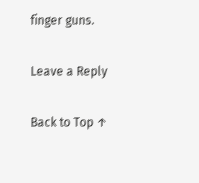finger guns.

Leave a Reply

Back to Top ↑